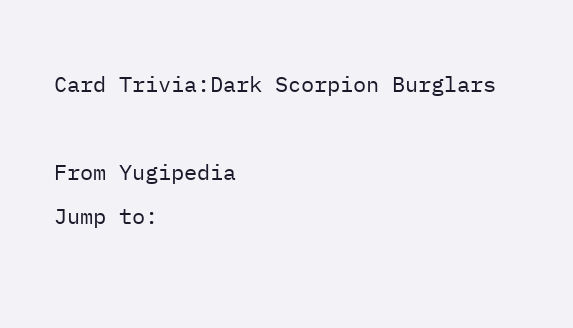Card Trivia:Dark Scorpion Burglars

From Yugipedia
Jump to: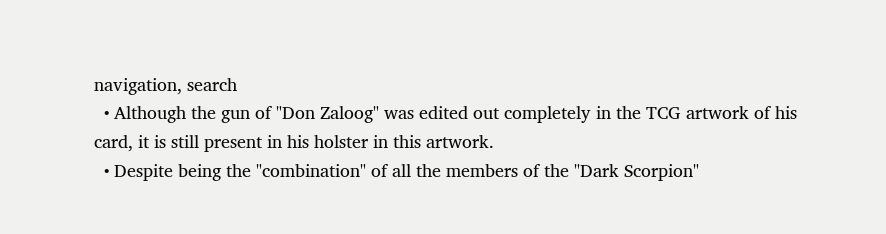navigation, search
  • Although the gun of "Don Zaloog" was edited out completely in the TCG artwork of his card, it is still present in his holster in this artwork.
  • Despite being the "combination" of all the members of the "Dark Scorpion"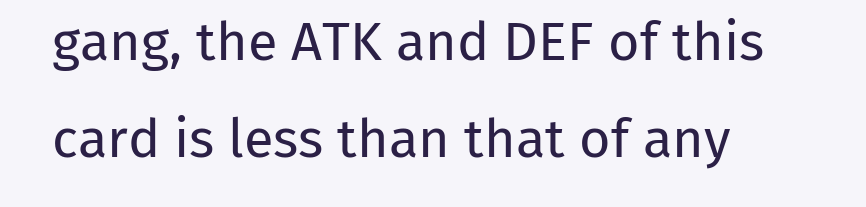gang, the ATK and DEF of this card is less than that of any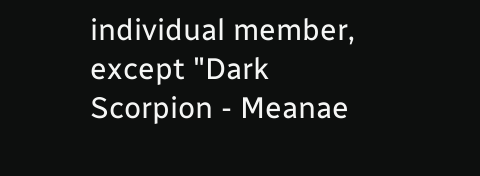individual member, except "Dark Scorpion - Meanae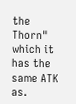the Thorn" which it has the same ATK as.